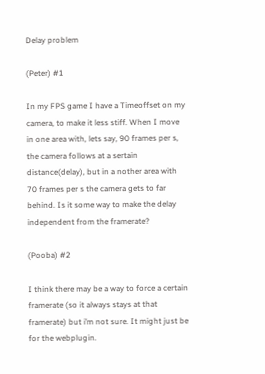Delay problem

(Peter) #1

In my FPS game I have a Timeoffset on my camera, to make it less stiff. When I move in one area with, lets say, 90 frames per s, the camera follows at a sertain distance(delay), but in a nother area with 70 frames per s the camera gets to far behind. Is it some way to make the delay independent from the framerate?

(Pooba) #2

I think there may be a way to force a certain framerate (so it always stays at that framerate) but i’m not sure. It might just be for the webplugin.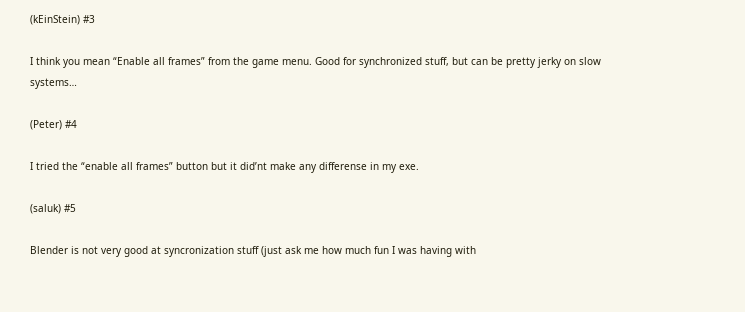(kEinStein) #3

I think you mean “Enable all frames” from the game menu. Good for synchronized stuff, but can be pretty jerky on slow systems…

(Peter) #4

I tried the “enable all frames” button but it did’nt make any differense in my exe.

(saluk) #5

Blender is not very good at syncronization stuff (just ask me how much fun I was having with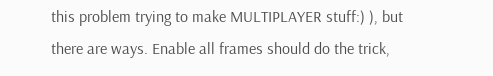this problem trying to make MULTIPLAYER stuff:) ), but there are ways. Enable all frames should do the trick,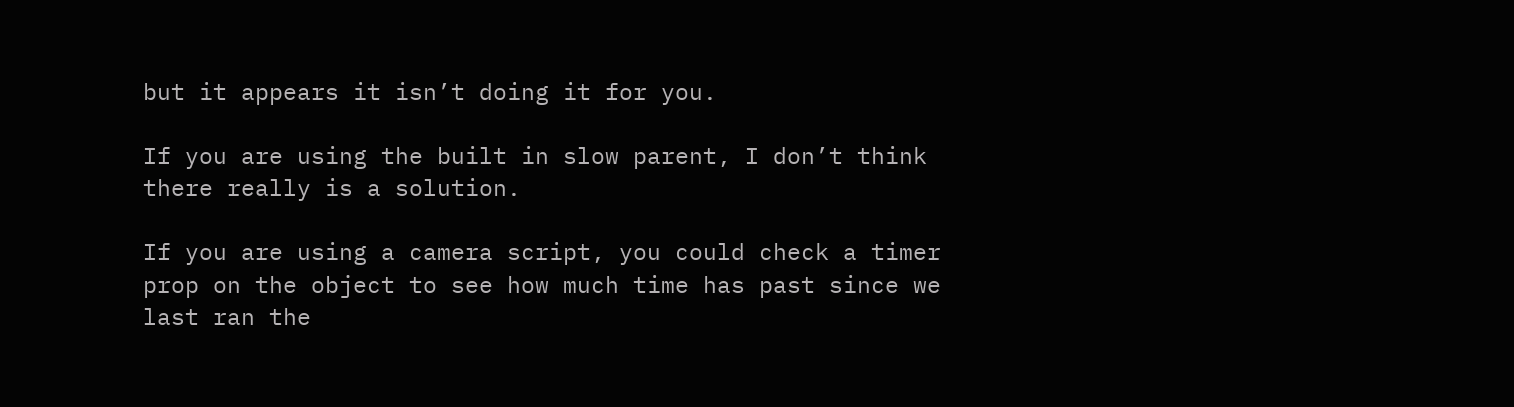but it appears it isn’t doing it for you.

If you are using the built in slow parent, I don’t think there really is a solution.

If you are using a camera script, you could check a timer prop on the object to see how much time has past since we last ran the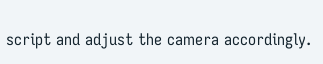script and adjust the camera accordingly.